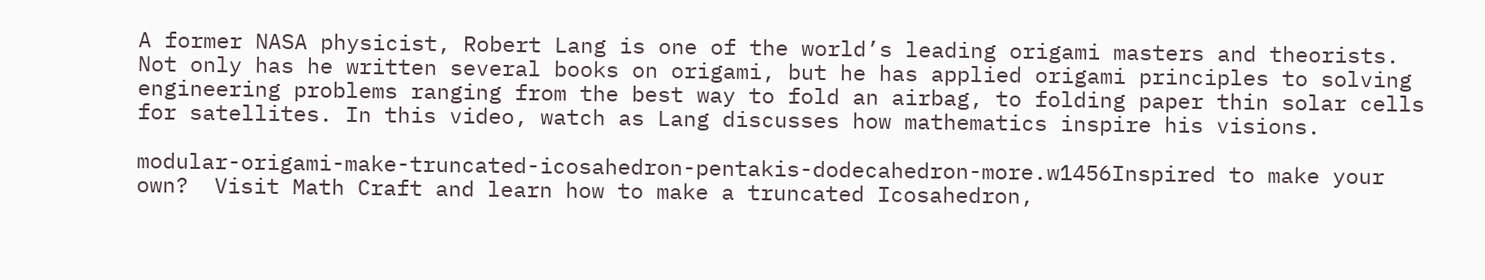A former NASA physicist, Robert Lang is one of the world’s leading origami masters and theorists.  Not only has he written several books on origami, but he has applied origami principles to solving engineering problems ranging from the best way to fold an airbag, to folding paper thin solar cells for satellites. In this video, watch as Lang discusses how mathematics inspire his visions.

modular-origami-make-truncated-icosahedron-pentakis-dodecahedron-more.w1456Inspired to make your own?  Visit Math Craft and learn how to make a truncated Icosahedron,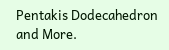Pentakis Dodecahedron and More.